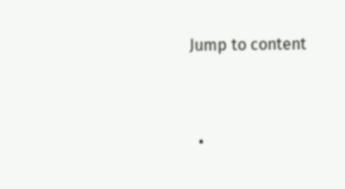Jump to content


  •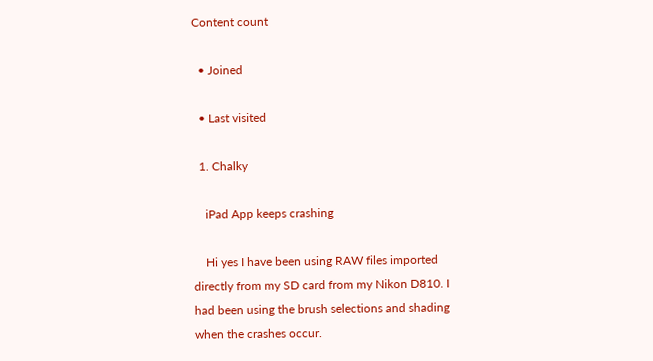Content count

  • Joined

  • Last visited

  1. Chalky

    iPad App keeps crashing

    Hi yes I have been using RAW files imported directly from my SD card from my Nikon D810. I had been using the brush selections and shading when the crashes occur.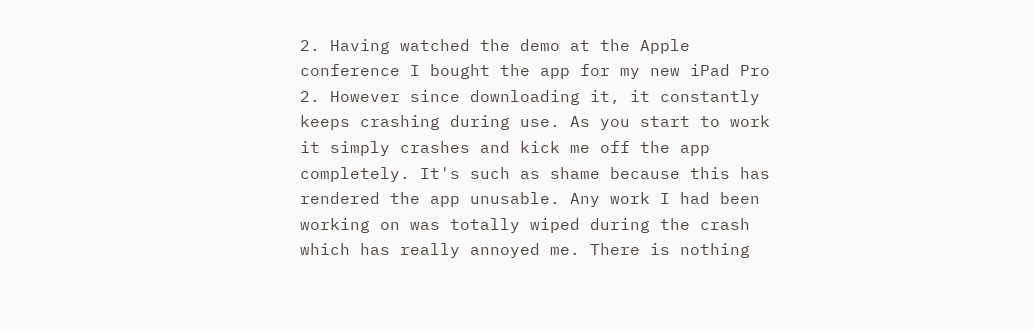2. Having watched the demo at the Apple conference I bought the app for my new iPad Pro 2. However since downloading it, it constantly keeps crashing during use. As you start to work it simply crashes and kick me off the app completely. It's such as shame because this has rendered the app unusable. Any work I had been working on was totally wiped during the crash which has really annoyed me. There is nothing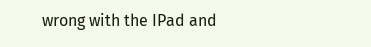wrong with the IPad and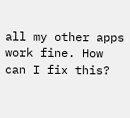all my other apps work fine. How can I fix this?